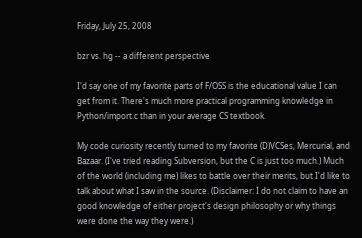Friday, July 25, 2008

bzr vs. hg -- a different perspective

I'd say one of my favorite parts of F/OSS is the educational value I can get from it. There's much more practical programming knowledge in Python/import.c than in your average CS textbook.

My code curiosity recently turned to my favorite (D)VCSes, Mercurial, and Bazaar. (I've tried reading Subversion, but the C is just too much.) Much of the world (including me) likes to battle over their merits, but I'd like to talk about what I saw in the source. (Disclaimer: I do not claim to have an good knowledge of either project's design philosophy or why things were done the way they were.)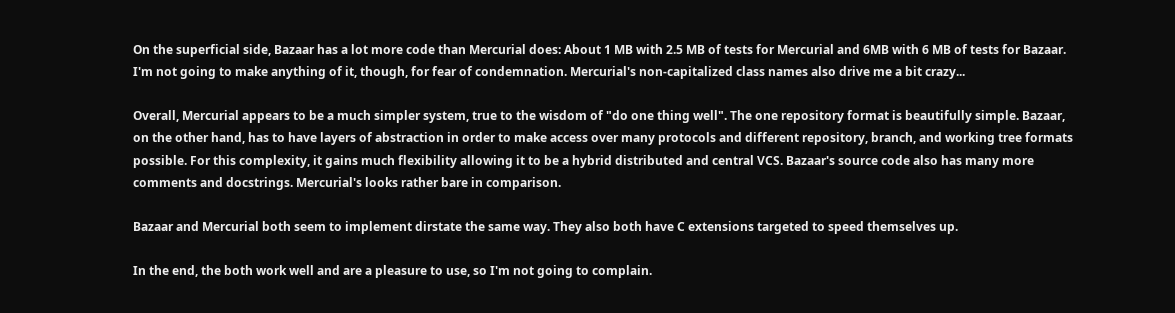On the superficial side, Bazaar has a lot more code than Mercurial does: About 1 MB with 2.5 MB of tests for Mercurial and 6MB with 6 MB of tests for Bazaar. I'm not going to make anything of it, though, for fear of condemnation. Mercurial's non-capitalized class names also drive me a bit crazy...

Overall, Mercurial appears to be a much simpler system, true to the wisdom of "do one thing well". The one repository format is beautifully simple. Bazaar, on the other hand, has to have layers of abstraction in order to make access over many protocols and different repository, branch, and working tree formats possible. For this complexity, it gains much flexibility allowing it to be a hybrid distributed and central VCS. Bazaar's source code also has many more comments and docstrings. Mercurial's looks rather bare in comparison.

Bazaar and Mercurial both seem to implement dirstate the same way. They also both have C extensions targeted to speed themselves up.

In the end, the both work well and are a pleasure to use, so I'm not going to complain.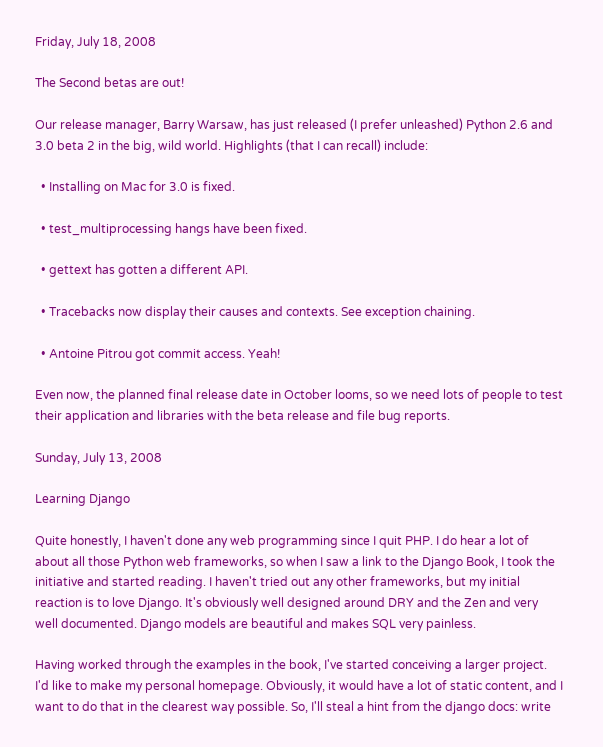Friday, July 18, 2008

The Second betas are out!

Our release manager, Barry Warsaw, has just released (I prefer unleashed) Python 2.6 and 3.0 beta 2 in the big, wild world. Highlights (that I can recall) include:

  • Installing on Mac for 3.0 is fixed.

  • test_multiprocessing hangs have been fixed.

  • gettext has gotten a different API.

  • Tracebacks now display their causes and contexts. See exception chaining.

  • Antoine Pitrou got commit access. Yeah!

Even now, the planned final release date in October looms, so we need lots of people to test their application and libraries with the beta release and file bug reports.

Sunday, July 13, 2008

Learning Django

Quite honestly, I haven't done any web programming since I quit PHP. I do hear a lot of about all those Python web frameworks, so when I saw a link to the Django Book, I took the initiative and started reading. I haven't tried out any other frameworks, but my initial reaction is to love Django. It's obviously well designed around DRY and the Zen and very well documented. Django models are beautiful and makes SQL very painless.

Having worked through the examples in the book, I've started conceiving a larger project. I'd like to make my personal homepage. Obviously, it would have a lot of static content, and I want to do that in the clearest way possible. So, I'll steal a hint from the django docs: write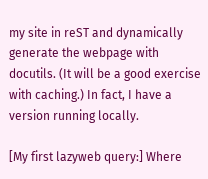my site in reST and dynamically generate the webpage with docutils. (It will be a good exercise with caching.) In fact, I have a version running locally.

[My first lazyweb query:] Where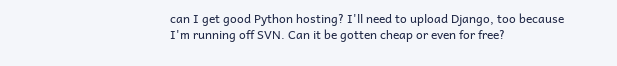can I get good Python hosting? I'll need to upload Django, too because I'm running off SVN. Can it be gotten cheap or even for free?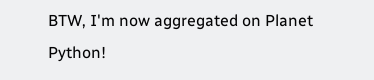BTW, I'm now aggregated on Planet Python!